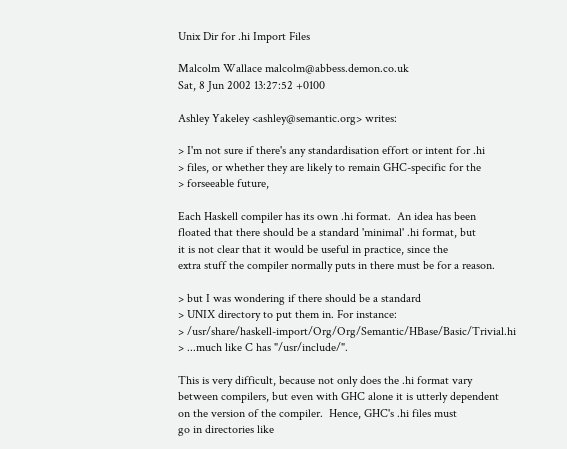Unix Dir for .hi Import Files

Malcolm Wallace malcolm@abbess.demon.co.uk
Sat, 8 Jun 2002 13:27:52 +0100

Ashley Yakeley <ashley@semantic.org> writes:

> I'm not sure if there's any standardisation effort or intent for .hi
> files, or whether they are likely to remain GHC-specific for the
> forseeable future,

Each Haskell compiler has its own .hi format.  An idea has been
floated that there should be a standard 'minimal' .hi format, but
it is not clear that it would be useful in practice, since the
extra stuff the compiler normally puts in there must be for a reason.

> but I was wondering if there should be a standard
> UNIX directory to put them in. For instance:
> /usr/share/haskell-import/Org/Org/Semantic/HBase/Basic/Trivial.hi
> ...much like C has "/usr/include/".

This is very difficult, because not only does the .hi format vary
between compilers, but even with GHC alone it is utterly dependent
on the version of the compiler.  Hence, GHC's .hi files must
go in directories like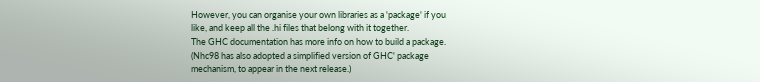However, you can organise your own libraries as a 'package' if you
like, and keep all the .hi files that belong with it together.
The GHC documentation has more info on how to build a package.
(Nhc98 has also adopted a simplified version of GHC' package
mechanism, to appear in the next release.)